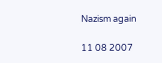Nazism again

11 08 2007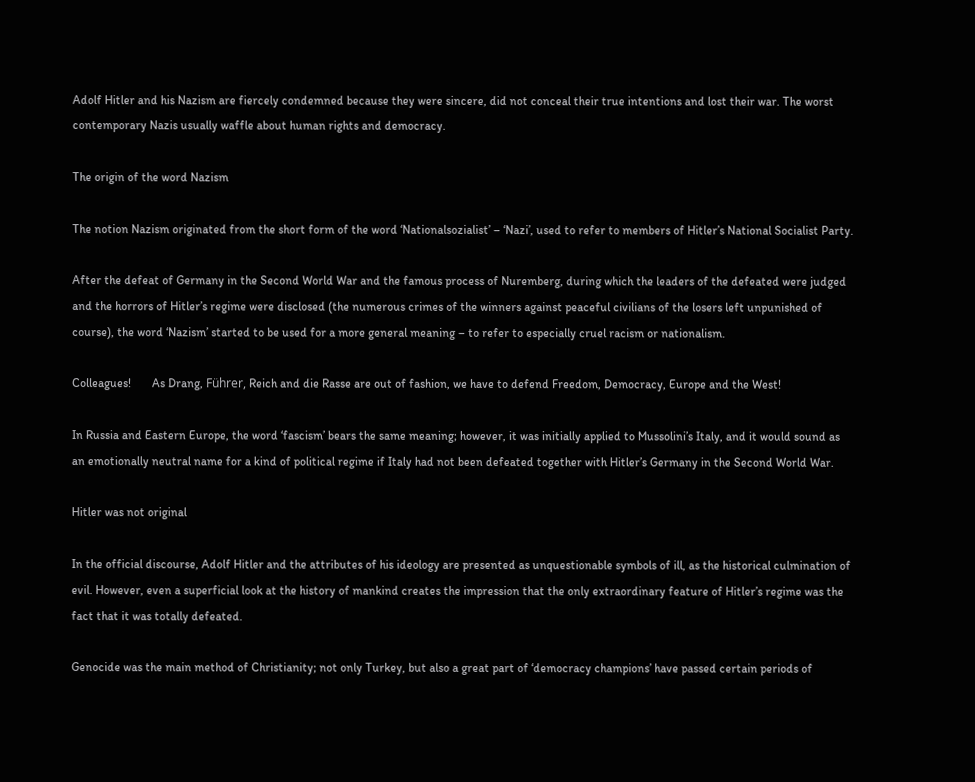Adolf Hitler and his Nazism are fiercely condemned because they were sincere, did not conceal their true intentions and lost their war. The worst contemporary Nazis usually waffle about human rights and democracy.

The origin of the word Nazism

The notion Nazism originated from the short form of the word ‘Nationalsozialist’ – ‘Nazi’, used to refer to members of Hitler’s National Socialist Party.

After the defeat of Germany in the Second World War and the famous process of Nuremberg, during which the leaders of the defeated were judged and the horrors of Hitler’s regime were disclosed (the numerous crimes of the winners against peaceful civilians of the losers left unpunished of course), the word ‘Nazism’ started to be used for a more general meaning – to refer to especially cruel racism or nationalism.

Colleagues!       As Drang, Führer, Reich and die Rasse are out of fashion, we have to defend Freedom, Democracy, Europe and the West!

In Russia and Eastern Europe, the word ‘fascism’ bears the same meaning; however, it was initially applied to Mussolini’s Italy, and it would sound as an emotionally neutral name for a kind of political regime if Italy had not been defeated together with Hitler’s Germany in the Second World War.

Hitler was not original

In the official discourse, Adolf Hitler and the attributes of his ideology are presented as unquestionable symbols of ill, as the historical culmination of evil. However, even a superficial look at the history of mankind creates the impression that the only extraordinary feature of Hitler’s regime was the fact that it was totally defeated.

Genocide was the main method of Christianity; not only Turkey, but also a great part of ‘democracy champions’ have passed certain periods of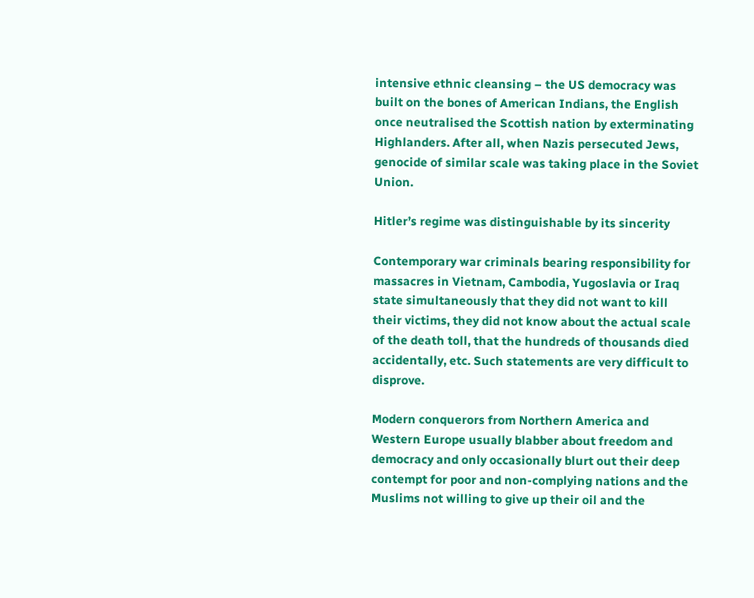intensive ethnic cleansing – the US democracy was built on the bones of American Indians, the English once neutralised the Scottish nation by exterminating Highlanders. After all, when Nazis persecuted Jews, genocide of similar scale was taking place in the Soviet Union.

Hitler’s regime was distinguishable by its sincerity

Contemporary war criminals bearing responsibility for massacres in Vietnam, Cambodia, Yugoslavia or Iraq state simultaneously that they did not want to kill their victims, they did not know about the actual scale of the death toll, that the hundreds of thousands died accidentally, etc. Such statements are very difficult to disprove.

Modern conquerors from Northern America and Western Europe usually blabber about freedom and democracy and only occasionally blurt out their deep contempt for poor and non-complying nations and the Muslims not willing to give up their oil and the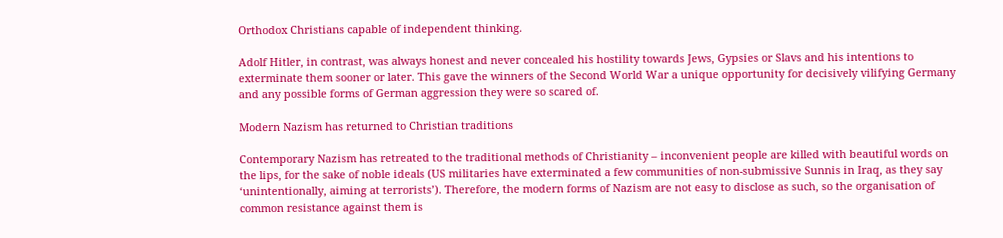Orthodox Christians capable of independent thinking.

Adolf Hitler, in contrast, was always honest and never concealed his hostility towards Jews, Gypsies or Slavs and his intentions to exterminate them sooner or later. This gave the winners of the Second World War a unique opportunity for decisively vilifying Germany and any possible forms of German aggression they were so scared of.

Modern Nazism has returned to Christian traditions

Contemporary Nazism has retreated to the traditional methods of Christianity – inconvenient people are killed with beautiful words on the lips, for the sake of noble ideals (US militaries have exterminated a few communities of non-submissive Sunnis in Iraq, as they say ‘unintentionally, aiming at terrorists’). Therefore, the modern forms of Nazism are not easy to disclose as such, so the organisation of common resistance against them is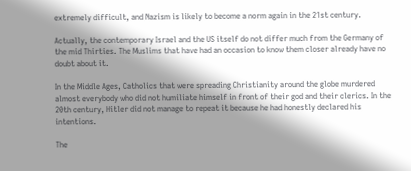extremely difficult, and Nazism is likely to become a norm again in the 21st century.

Actually, the contemporary Israel and the US itself do not differ much from the Germany of the mid Thirties. The Muslims that have had an occasion to know them closer already have no doubt about it.

In the Middle Ages, Catholics that were spreading Christianity around the globe murdered almost everybody who did not humiliate himself in front of their god and their clerics. In the 20th century, Hitler did not manage to repeat it because he had honestly declared his intentions.

The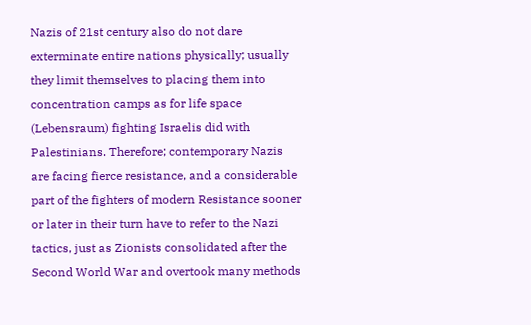Nazis of 21st century also do not dare exterminate entire nations physically; usually they limit themselves to placing them into concentration camps as for life space (Lebensraum) fighting Israelis did with Palestinians. Therefore; contemporary Nazis are facing fierce resistance, and a considerable part of the fighters of modern Resistance sooner or later in their turn have to refer to the Nazi tactics, just as Zionists consolidated after the Second World War and overtook many methods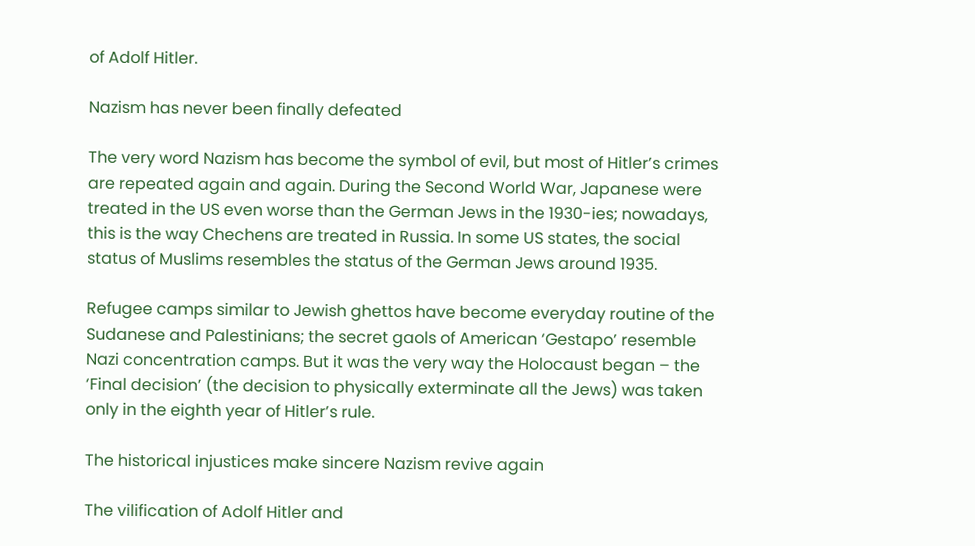of Adolf Hitler.

Nazism has never been finally defeated

The very word Nazism has become the symbol of evil, but most of Hitler’s crimes are repeated again and again. During the Second World War, Japanese were treated in the US even worse than the German Jews in the 1930-ies; nowadays, this is the way Chechens are treated in Russia. In some US states, the social status of Muslims resembles the status of the German Jews around 1935.

Refugee camps similar to Jewish ghettos have become everyday routine of the Sudanese and Palestinians; the secret gaols of American ‘Gestapo’ resemble Nazi concentration camps. But it was the very way the Holocaust began – the ‘Final decision’ (the decision to physically exterminate all the Jews) was taken only in the eighth year of Hitler’s rule.

The historical injustices make sincere Nazism revive again

The vilification of Adolf Hitler and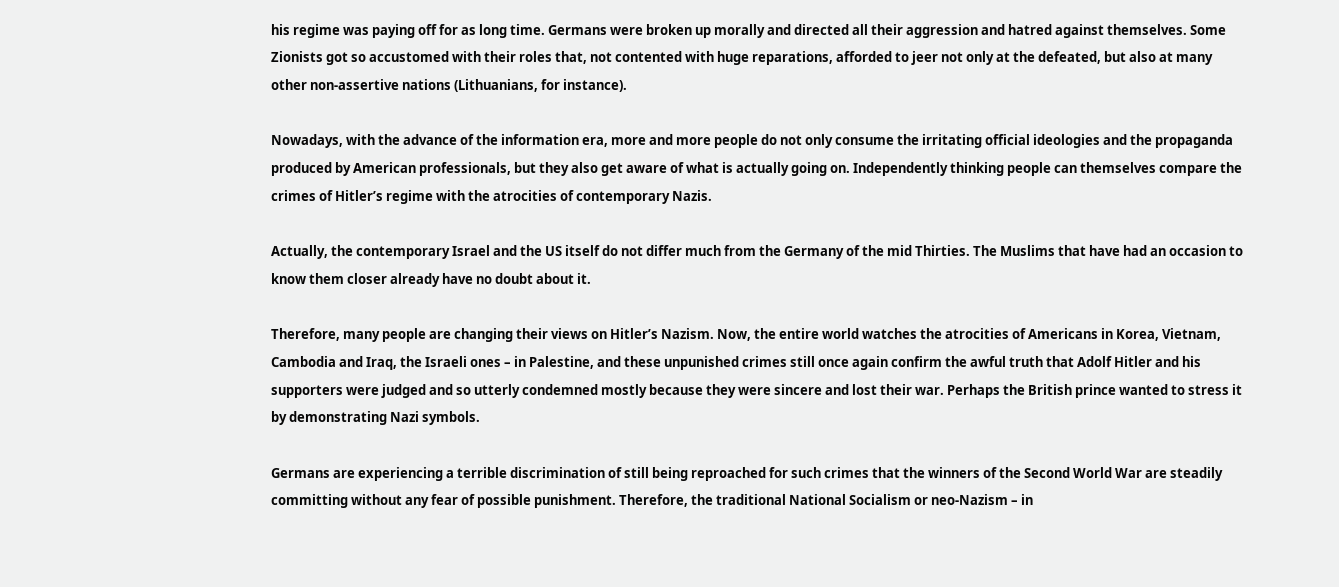his regime was paying off for as long time. Germans were broken up morally and directed all their aggression and hatred against themselves. Some Zionists got so accustomed with their roles that, not contented with huge reparations, afforded to jeer not only at the defeated, but also at many other non-assertive nations (Lithuanians, for instance).

Nowadays, with the advance of the information era, more and more people do not only consume the irritating official ideologies and the propaganda produced by American professionals, but they also get aware of what is actually going on. Independently thinking people can themselves compare the crimes of Hitler’s regime with the atrocities of contemporary Nazis.

Actually, the contemporary Israel and the US itself do not differ much from the Germany of the mid Thirties. The Muslims that have had an occasion to know them closer already have no doubt about it.

Therefore, many people are changing their views on Hitler’s Nazism. Now, the entire world watches the atrocities of Americans in Korea, Vietnam, Cambodia and Iraq, the Israeli ones – in Palestine, and these unpunished crimes still once again confirm the awful truth that Adolf Hitler and his supporters were judged and so utterly condemned mostly because they were sincere and lost their war. Perhaps the British prince wanted to stress it by demonstrating Nazi symbols.

Germans are experiencing a terrible discrimination of still being reproached for such crimes that the winners of the Second World War are steadily committing without any fear of possible punishment. Therefore, the traditional National Socialism or neo-Nazism – in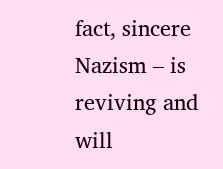fact, sincere Nazism – is reviving and will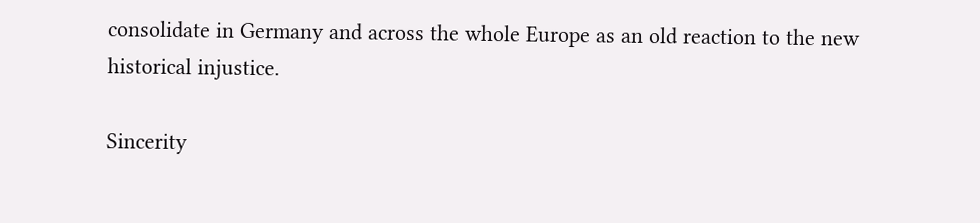consolidate in Germany and across the whole Europe as an old reaction to the new historical injustice.

Sincerity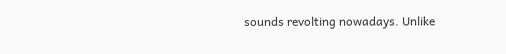sounds revolting nowadays. Unlike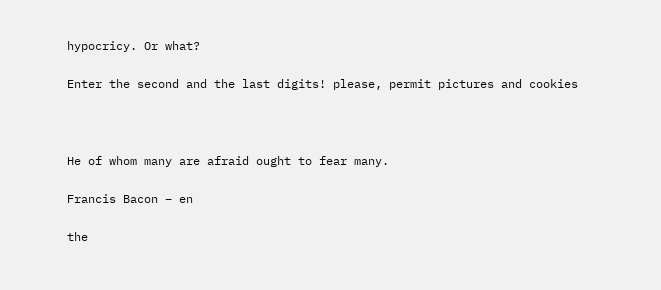hypocricy. Or what?

Enter the second and the last digits! please, permit pictures and cookies



He of whom many are afraid ought to fear many.

Francis Bacon – en

the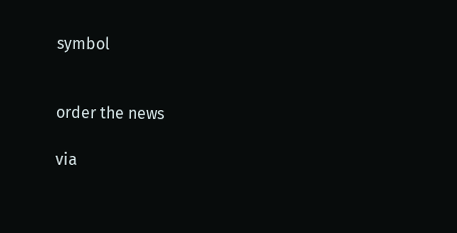symbol


order the news

via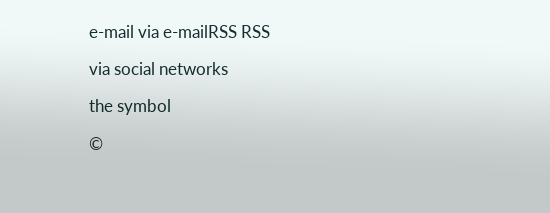e-mail via e-mailRSS RSS

via social networks

the symbol

©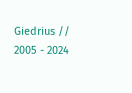Giedrius // 2005 - 2024